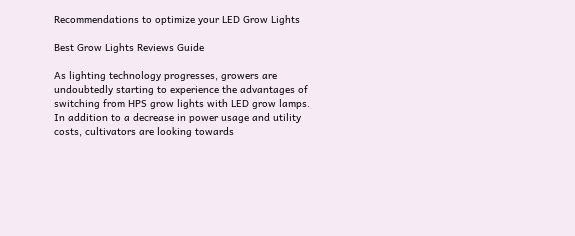Recommendations to optimize your LED Grow Lights

Best Grow Lights Reviews Guide

As lighting technology progresses, growers are undoubtedly starting to experience the advantages of switching from HPS grow lights with LED grow lamps. In addition to a decrease in power usage and utility costs, cultivators are looking towards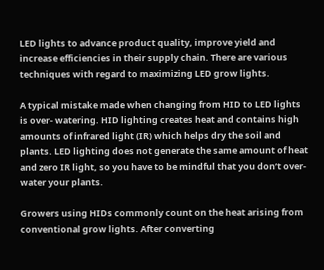LED lights to advance product quality, improve yield and increase efficiencies in their supply chain. There are various techniques with regard to maximizing LED grow lights.

A typical mistake made when changing from HID to LED lights is over- watering. HID lighting creates heat and contains high amounts of infrared light (IR) which helps dry the soil and plants. LED lighting does not generate the same amount of heat and zero IR light, so you have to be mindful that you don’t over-water your plants.

Growers using HIDs commonly count on the heat arising from conventional grow lights. After converting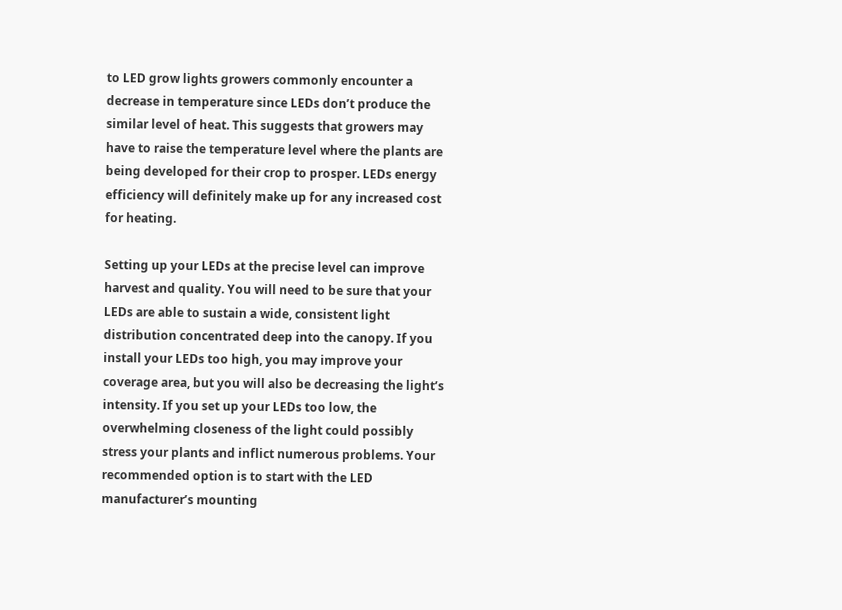to LED grow lights growers commonly encounter a decrease in temperature since LEDs don’t produce the similar level of heat. This suggests that growers may have to raise the temperature level where the plants are being developed for their crop to prosper. LEDs energy efficiency will definitely make up for any increased cost for heating.

Setting up your LEDs at the precise level can improve harvest and quality. You will need to be sure that your LEDs are able to sustain a wide, consistent light distribution concentrated deep into the canopy. If you install your LEDs too high, you may improve your coverage area, but you will also be decreasing the light’s intensity. If you set up your LEDs too low, the overwhelming closeness of the light could possibly stress your plants and inflict numerous problems. Your recommended option is to start with the LED manufacturer’s mounting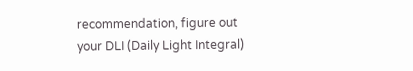recommendation, figure out your DLI (Daily Light Integral)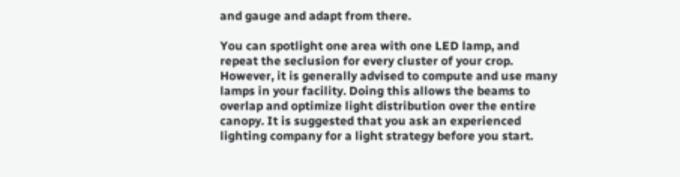and gauge and adapt from there.

You can spotlight one area with one LED lamp, and repeat the seclusion for every cluster of your crop. However, it is generally advised to compute and use many lamps in your facility. Doing this allows the beams to overlap and optimize light distribution over the entire canopy. It is suggested that you ask an experienced lighting company for a light strategy before you start.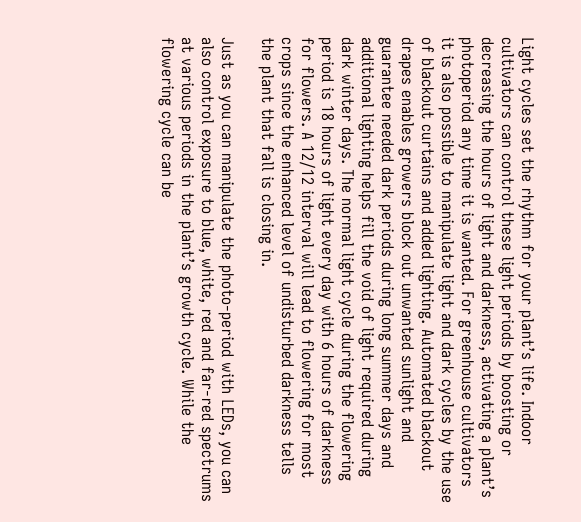Light cycles set the rhythm for your plant’s life. Indoor cultivators can control these light periods by boosting or decreasing the hours of light and darkness, activating a plant’s photoperiod any time it is wanted. For greenhouse cultivators it is also possible to manipulate light and dark cycles by the use of blackout curtains and added lighting. Automated blackout drapes enables growers block out unwanted sunlight and guarantee needed dark periods during long summer days and additional lighting helps fill the void of light required during dark winter days. The normal light cycle during the flowering period is 18 hours of light every day with 6 hours of darkness for flowers. A 12/12 interval will lead to flowering for most crops since the enhanced level of undisturbed darkness tells the plant that fall is closing in.

Just as you can manipulate the photo-period with LEDs, you can also control exposure to blue, white, red and far-red spectrums at various periods in the plant’s growth cycle. While the flowering cycle can be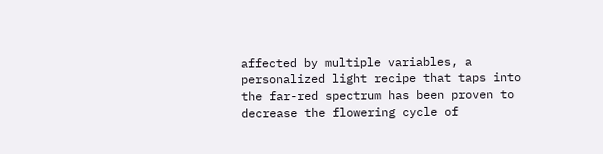affected by multiple variables, a personalized light recipe that taps into the far-red spectrum has been proven to decrease the flowering cycle of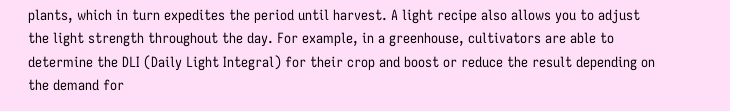plants, which in turn expedites the period until harvest. A light recipe also allows you to adjust the light strength throughout the day. For example, in a greenhouse, cultivators are able to determine the DLI (Daily Light Integral) for their crop and boost or reduce the result depending on the demand for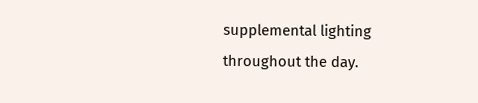supplemental lighting throughout the day.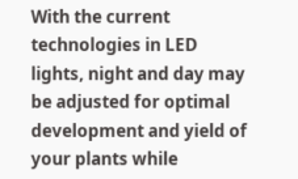With the current technologies in LED lights, night and day may be adjusted for optimal development and yield of your plants while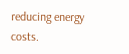reducing energy costs.